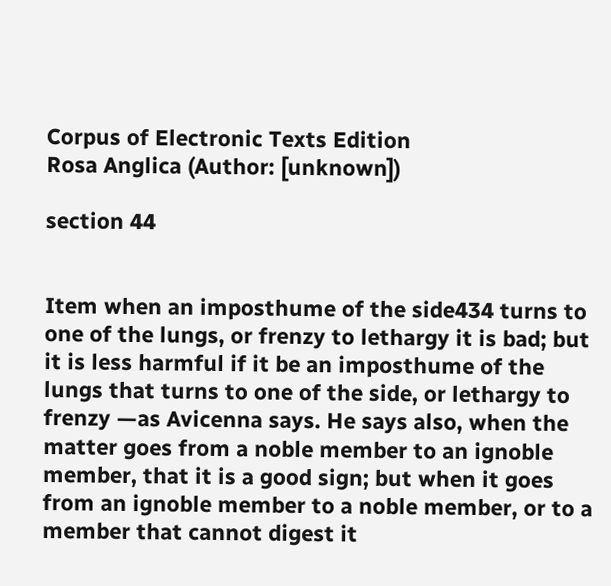Corpus of Electronic Texts Edition
Rosa Anglica (Author: [unknown])

section 44


Item when an imposthume of the side434 turns to one of the lungs, or frenzy to lethargy it is bad; but it is less harmful if it be an imposthume of the lungs that turns to one of the side, or lethargy to frenzy —as Avicenna says. He says also, when the matter goes from a noble member to an ignoble member, that it is a good sign; but when it goes from an ignoble member to a noble member, or to a member that cannot digest it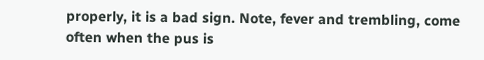properly, it is a bad sign. Note, fever and trembling, come often when the pus is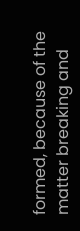formed, because of the matter breaking and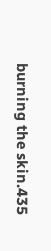burning the skin.435